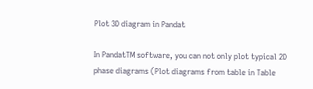Plot 3D diagram in Pandat

In PandatTM software, you can not only plot typical 2D phase diagrams (Plot diagrams from table in Table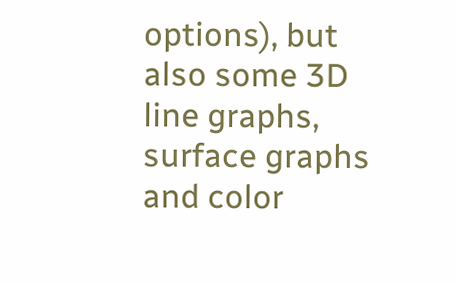options), but also some 3D line graphs, surface graphs and color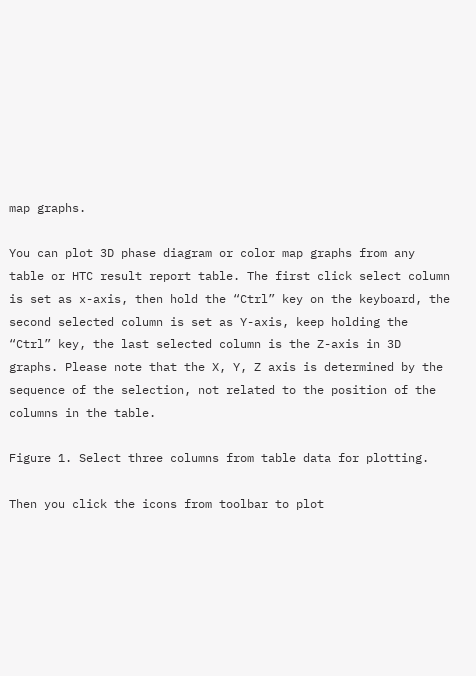map graphs.

You can plot 3D phase diagram or color map graphs from any table or HTC result report table. The first click select column is set as x-axis, then hold the “Ctrl” key on the keyboard, the second selected column is set as Y-axis, keep holding the “Ctrl” key, the last selected column is the Z-axis in 3D graphs. Please note that the X, Y, Z axis is determined by the sequence of the selection, not related to the position of the columns in the table.

Figure 1. Select three columns from table data for plotting.

Then you click the icons from toolbar to plot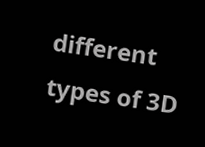different types of 3D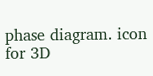phase diagram. icon for 3D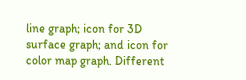line graph; icon for 3D surface graph; and icon for color map graph. Different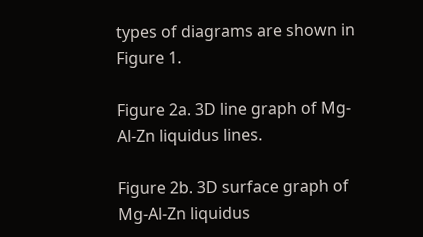types of diagrams are shown in Figure 1.

Figure 2a. 3D line graph of Mg-Al-Zn liquidus lines.

Figure 2b. 3D surface graph of Mg-Al-Zn liquidus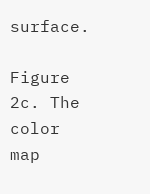surface.

Figure 2c. The color map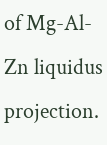of Mg-Al-Zn liquidus projection.